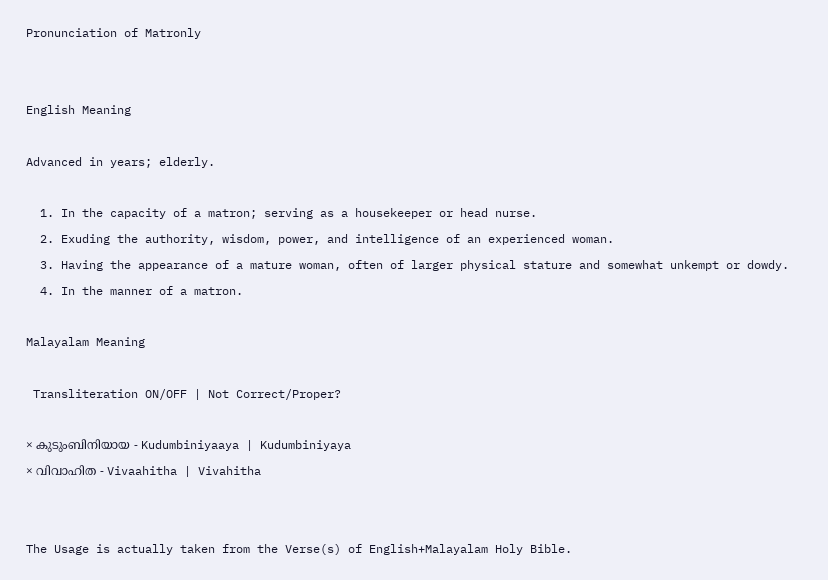Pronunciation of Matronly


English Meaning

Advanced in years; elderly.

  1. In the capacity of a matron; serving as a housekeeper or head nurse.
  2. Exuding the authority, wisdom, power, and intelligence of an experienced woman.
  3. Having the appearance of a mature woman, often of larger physical stature and somewhat unkempt or dowdy.
  4. In the manner of a matron.

Malayalam Meaning

 Transliteration ON/OFF | Not Correct/Proper?

× കുടുംബിനിയായ - Kudumbiniyaaya | Kudumbiniyaya
× വിവാഹിത - Vivaahitha | Vivahitha


The Usage is actually taken from the Verse(s) of English+Malayalam Holy Bible.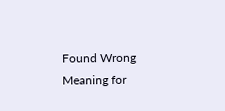Found Wrong Meaning for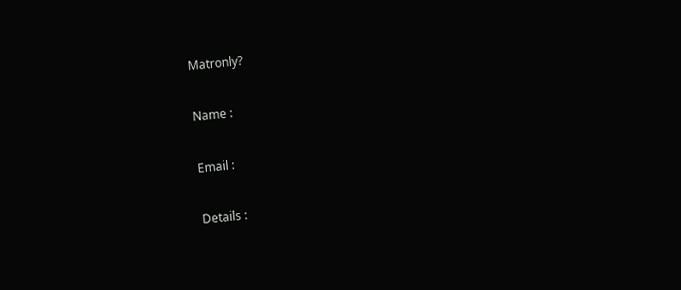Matronly?

Name :

Email :

Details :